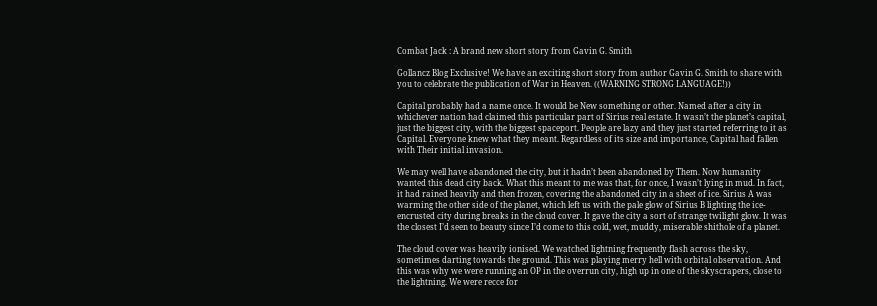Combat Jack : A brand new short story from Gavin G. Smith

Gollancz Blog Exclusive! We have an exciting short story from author Gavin G. Smith to share with you to celebrate the publication of War in Heaven. ((WARNING STRONG LANGUAGE!))

Capital probably had a name once. It would be New something or other. Named after a city in whichever nation had claimed this particular part of Sirius real estate. It wasn’t the planet’s capital, just the biggest city, with the biggest spaceport. People are lazy and they just started referring to it as Capital. Everyone knew what they meant. Regardless of its size and importance, Capital had fallen with Their initial invasion.

We may well have abandoned the city, but it hadn’t been abandoned by Them. Now humanity wanted this dead city back. What this meant to me was that, for once, I wasn’t lying in mud. In fact, it had rained heavily and then frozen, covering the abandoned city in a sheet of ice. Sirius A was warming the other side of the planet, which left us with the pale glow of Sirius B lighting the ice-encrusted city during breaks in the cloud cover. It gave the city a sort of strange twilight glow. It was the closest I’d seen to beauty since I’d come to this cold, wet, muddy, miserable shithole of a planet.

The cloud cover was heavily ionised. We watched lightning frequently flash across the sky, sometimes darting towards the ground. This was playing merry hell with orbital observation. And this was why we were running an OP in the overrun city, high up in one of the skyscrapers, close to the lightning. We were recce for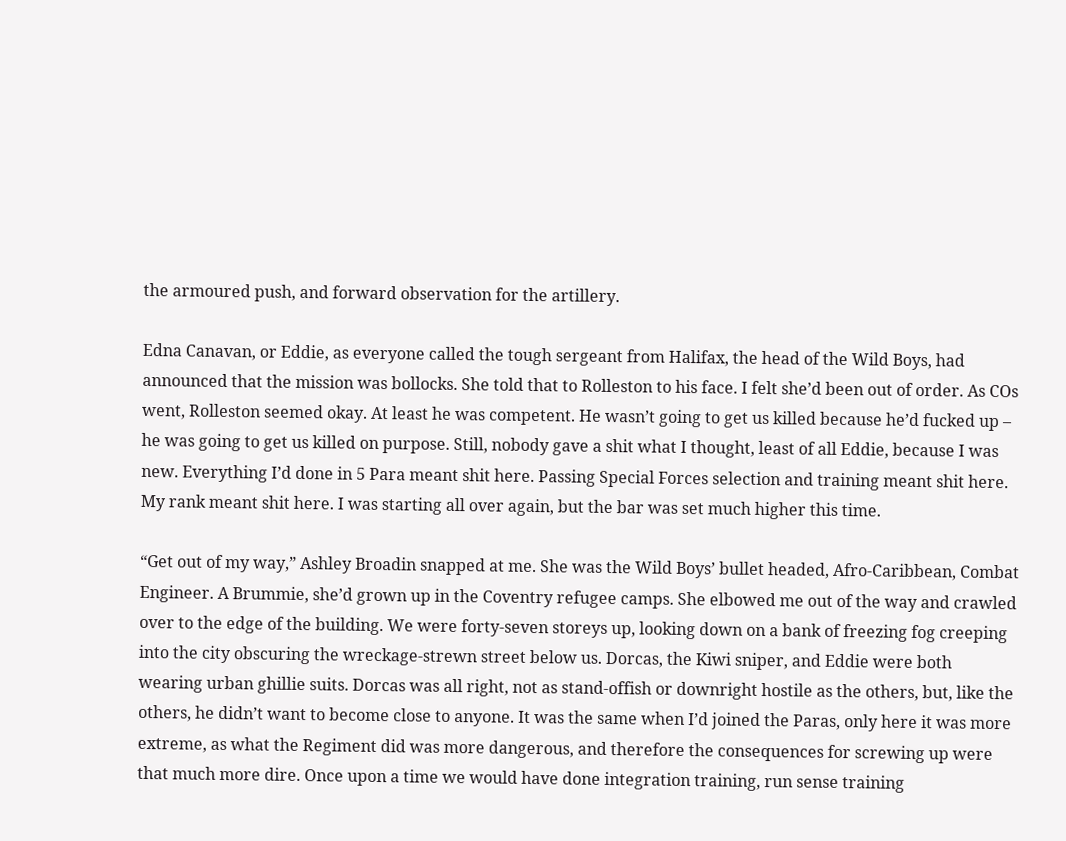the armoured push, and forward observation for the artillery.

Edna Canavan, or Eddie, as everyone called the tough sergeant from Halifax, the head of the Wild Boys, had announced that the mission was bollocks. She told that to Rolleston to his face. I felt she’d been out of order. As COs went, Rolleston seemed okay. At least he was competent. He wasn’t going to get us killed because he’d fucked up – he was going to get us killed on purpose. Still, nobody gave a shit what I thought, least of all Eddie, because I was new. Everything I’d done in 5 Para meant shit here. Passing Special Forces selection and training meant shit here. My rank meant shit here. I was starting all over again, but the bar was set much higher this time.

“Get out of my way,” Ashley Broadin snapped at me. She was the Wild Boys’ bullet headed, Afro-Caribbean, Combat Engineer. A Brummie, she’d grown up in the Coventry refugee camps. She elbowed me out of the way and crawled over to the edge of the building. We were forty-seven storeys up, looking down on a bank of freezing fog creeping into the city obscuring the wreckage-strewn street below us. Dorcas, the Kiwi sniper, and Eddie were both wearing urban ghillie suits. Dorcas was all right, not as stand-offish or downright hostile as the others, but, like the others, he didn’t want to become close to anyone. It was the same when I’d joined the Paras, only here it was more extreme, as what the Regiment did was more dangerous, and therefore the consequences for screwing up were that much more dire. Once upon a time we would have done integration training, run sense training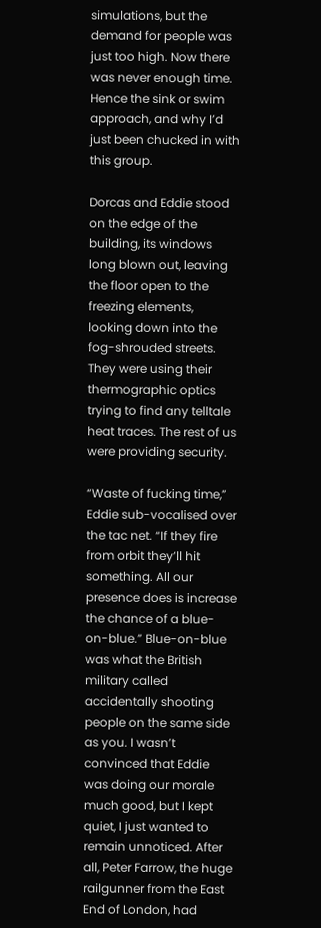simulations, but the demand for people was just too high. Now there was never enough time. Hence the sink or swim approach, and why I’d just been chucked in with this group.

Dorcas and Eddie stood on the edge of the building, its windows long blown out, leaving the floor open to the freezing elements, looking down into the fog-shrouded streets. They were using their thermographic optics trying to find any telltale heat traces. The rest of us were providing security.

“Waste of fucking time,” Eddie sub-vocalised over the tac net. “If they fire from orbit they’ll hit something. All our presence does is increase the chance of a blue-on-blue.” Blue-on-blue was what the British military called accidentally shooting people on the same side as you. I wasn’t convinced that Eddie was doing our morale much good, but I kept quiet, I just wanted to remain unnoticed. After all, Peter Farrow, the huge railgunner from the East End of London, had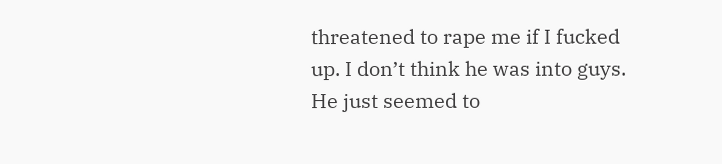threatened to rape me if I fucked up. I don’t think he was into guys. He just seemed to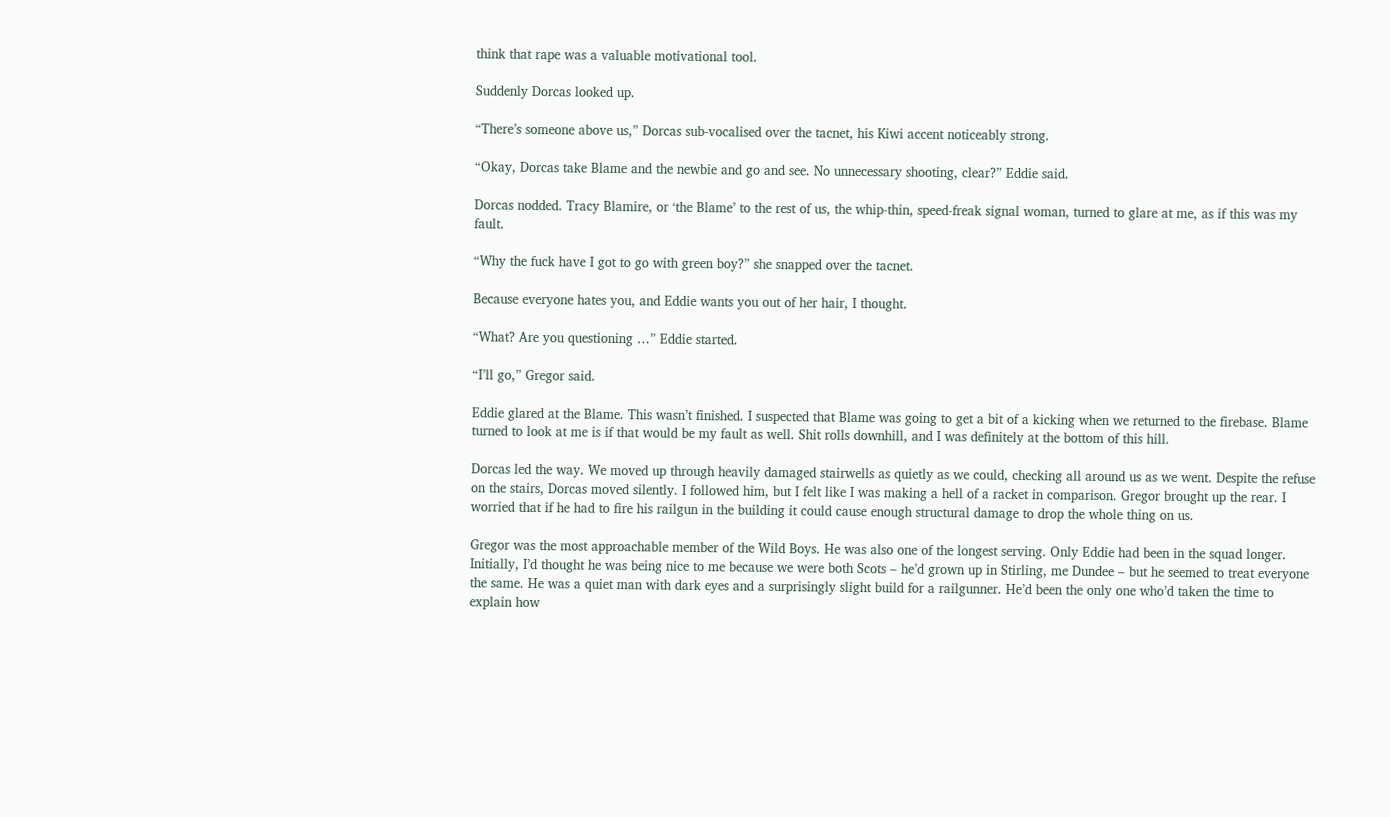think that rape was a valuable motivational tool.

Suddenly Dorcas looked up.

“There’s someone above us,” Dorcas sub-vocalised over the tacnet, his Kiwi accent noticeably strong.

“Okay, Dorcas take Blame and the newbie and go and see. No unnecessary shooting, clear?” Eddie said.

Dorcas nodded. Tracy Blamire, or ‘the Blame’ to the rest of us, the whip-thin, speed-freak signal woman, turned to glare at me, as if this was my fault.

“Why the fuck have I got to go with green boy?” she snapped over the tacnet.

Because everyone hates you, and Eddie wants you out of her hair, I thought.

“What? Are you questioning …” Eddie started.

“I’ll go,” Gregor said.

Eddie glared at the Blame. This wasn’t finished. I suspected that Blame was going to get a bit of a kicking when we returned to the firebase. Blame turned to look at me is if that would be my fault as well. Shit rolls downhill, and I was definitely at the bottom of this hill.

Dorcas led the way. We moved up through heavily damaged stairwells as quietly as we could, checking all around us as we went. Despite the refuse on the stairs, Dorcas moved silently. I followed him, but I felt like I was making a hell of a racket in comparison. Gregor brought up the rear. I worried that if he had to fire his railgun in the building it could cause enough structural damage to drop the whole thing on us.

Gregor was the most approachable member of the Wild Boys. He was also one of the longest serving. Only Eddie had been in the squad longer. Initially, I’d thought he was being nice to me because we were both Scots – he’d grown up in Stirling, me Dundee – but he seemed to treat everyone the same. He was a quiet man with dark eyes and a surprisingly slight build for a railgunner. He’d been the only one who’d taken the time to explain how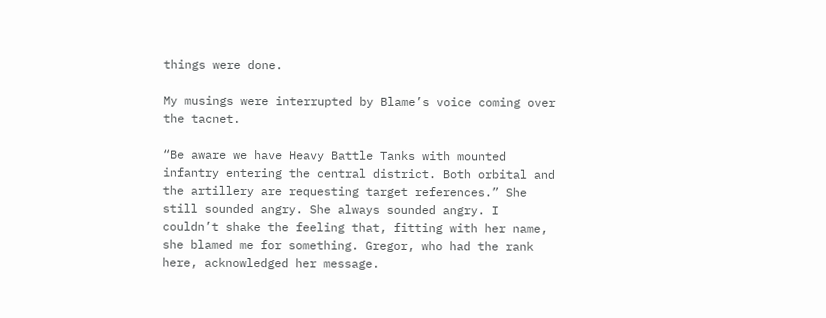things were done.

My musings were interrupted by Blame’s voice coming over the tacnet.

“Be aware we have Heavy Battle Tanks with mounted infantry entering the central district. Both orbital and the artillery are requesting target references.” She still sounded angry. She always sounded angry. I couldn’t shake the feeling that, fitting with her name, she blamed me for something. Gregor, who had the rank here, acknowledged her message.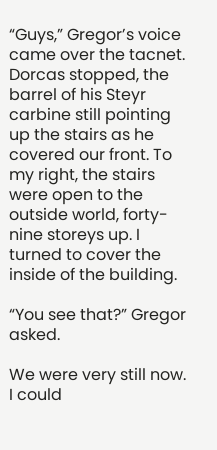“Guys,” Gregor’s voice came over the tacnet. Dorcas stopped, the barrel of his Steyr carbine still pointing up the stairs as he covered our front. To my right, the stairs were open to the outside world, forty-nine storeys up. I turned to cover the inside of the building.

“You see that?” Gregor asked.

We were very still now. I could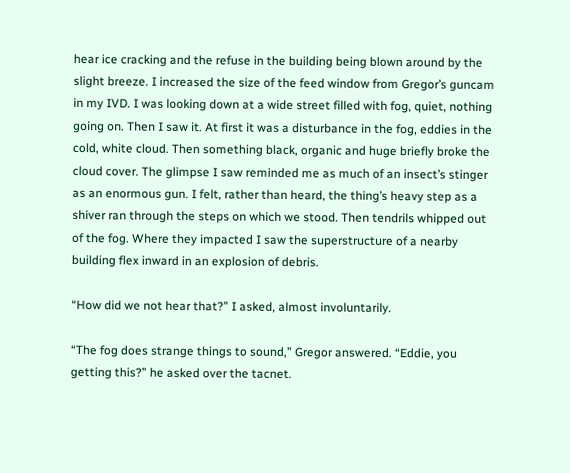hear ice cracking and the refuse in the building being blown around by the slight breeze. I increased the size of the feed window from Gregor’s guncam in my IVD. I was looking down at a wide street filled with fog, quiet, nothing going on. Then I saw it. At first it was a disturbance in the fog, eddies in the cold, white cloud. Then something black, organic and huge briefly broke the cloud cover. The glimpse I saw reminded me as much of an insect’s stinger as an enormous gun. I felt, rather than heard, the thing’s heavy step as a shiver ran through the steps on which we stood. Then tendrils whipped out of the fog. Where they impacted I saw the superstructure of a nearby building flex inward in an explosion of debris.

“How did we not hear that?” I asked, almost involuntarily.

“The fog does strange things to sound,” Gregor answered. “Eddie, you getting this?” he asked over the tacnet.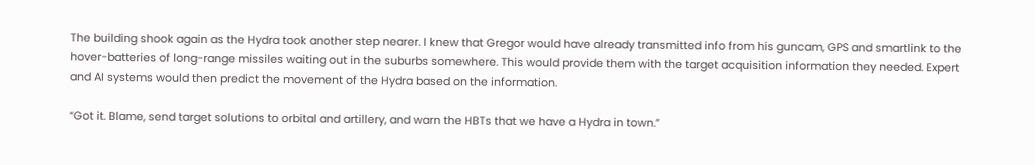The building shook again as the Hydra took another step nearer. I knew that Gregor would have already transmitted info from his guncam, GPS and smartlink to the hover-batteries of long-range missiles waiting out in the suburbs somewhere. This would provide them with the target acquisition information they needed. Expert and AI systems would then predict the movement of the Hydra based on the information.

“Got it. Blame, send target solutions to orbital and artillery, and warn the HBTs that we have a Hydra in town.”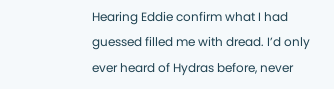Hearing Eddie confirm what I had guessed filled me with dread. I’d only ever heard of Hydras before, never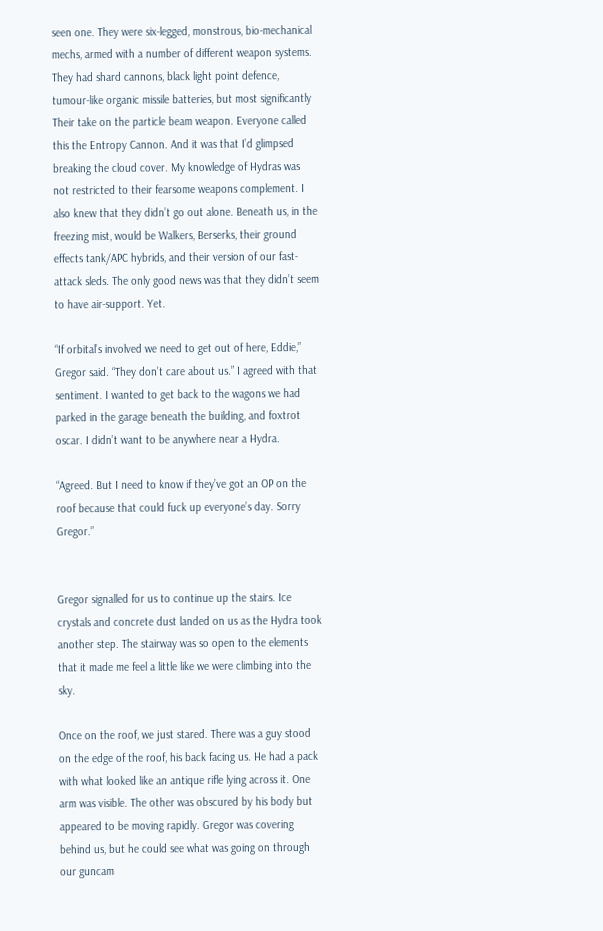seen one. They were six-legged, monstrous, bio-mechanical mechs, armed with a number of different weapon systems. They had shard cannons, black light point defence, tumour-like organic missile batteries, but most significantly Their take on the particle beam weapon. Everyone called this the Entropy Cannon. And it was that I’d glimpsed breaking the cloud cover. My knowledge of Hydras was not restricted to their fearsome weapons complement. I also knew that they didn’t go out alone. Beneath us, in the freezing mist, would be Walkers, Berserks, their ground effects tank/APC hybrids, and their version of our fast-attack sleds. The only good news was that they didn’t seem to have air-support. Yet.

“If orbital’s involved we need to get out of here, Eddie,” Gregor said. “They don’t care about us.” I agreed with that sentiment. I wanted to get back to the wagons we had parked in the garage beneath the building, and foxtrot oscar. I didn’t want to be anywhere near a Hydra.

“Agreed. But I need to know if they’ve got an OP on the roof because that could fuck up everyone’s day. Sorry Gregor.”


Gregor signalled for us to continue up the stairs. Ice crystals and concrete dust landed on us as the Hydra took another step. The stairway was so open to the elements that it made me feel a little like we were climbing into the sky.

Once on the roof, we just stared. There was a guy stood on the edge of the roof, his back facing us. He had a pack with what looked like an antique rifle lying across it. One arm was visible. The other was obscured by his body but appeared to be moving rapidly. Gregor was covering behind us, but he could see what was going on through our guncam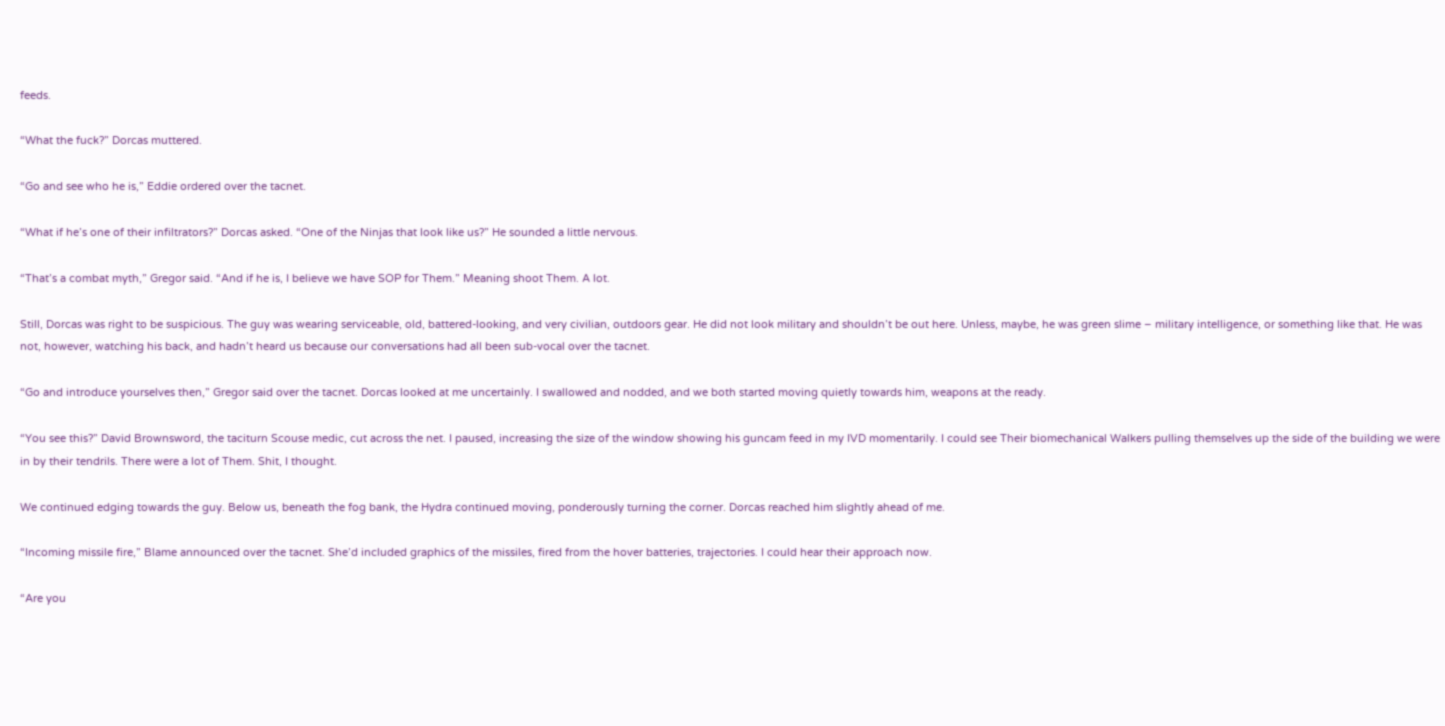feeds.

“What the fuck?” Dorcas muttered.

“Go and see who he is,” Eddie ordered over the tacnet.

“What if he’s one of their infiltrators?” Dorcas asked. “One of the Ninjas that look like us?” He sounded a little nervous.

“That’s a combat myth,” Gregor said. “And if he is, I believe we have SOP for Them.” Meaning shoot Them. A lot.

Still, Dorcas was right to be suspicious. The guy was wearing serviceable, old, battered-looking, and very civilian, outdoors gear. He did not look military and shouldn’t be out here. Unless, maybe, he was green slime – military intelligence, or something like that. He was not, however, watching his back, and hadn’t heard us because our conversations had all been sub-vocal over the tacnet.

“Go and introduce yourselves then,” Gregor said over the tacnet. Dorcas looked at me uncertainly. I swallowed and nodded, and we both started moving quietly towards him, weapons at the ready.

“You see this?” David Brownsword, the taciturn Scouse medic, cut across the net. I paused, increasing the size of the window showing his guncam feed in my IVD momentarily. I could see Their biomechanical Walkers pulling themselves up the side of the building we were in by their tendrils. There were a lot of Them. Shit, I thought.

We continued edging towards the guy. Below us, beneath the fog bank, the Hydra continued moving, ponderously turning the corner. Dorcas reached him slightly ahead of me.

“Incoming missile fire,” Blame announced over the tacnet. She’d included graphics of the missiles, fired from the hover batteries, trajectories. I could hear their approach now.

“Are you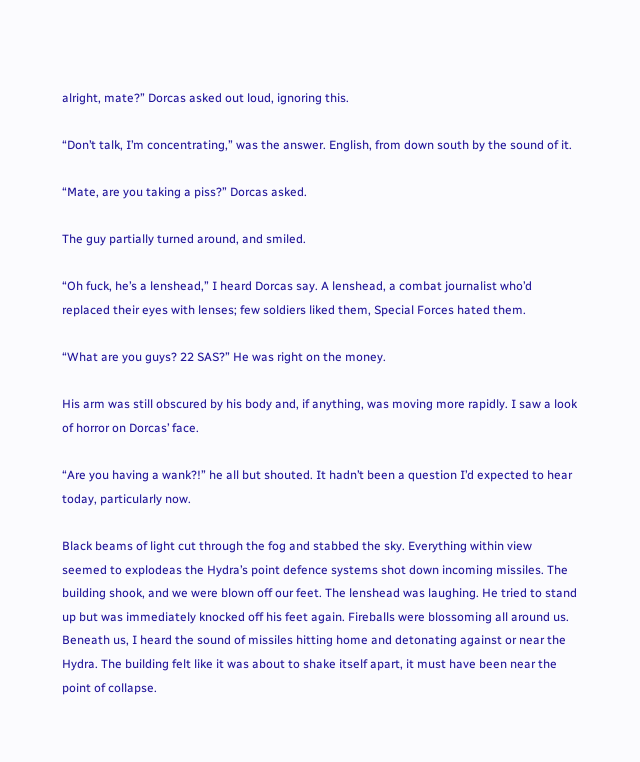alright, mate?” Dorcas asked out loud, ignoring this.

“Don’t talk, I’m concentrating,” was the answer. English, from down south by the sound of it.

“Mate, are you taking a piss?” Dorcas asked.

The guy partially turned around, and smiled.

“Oh fuck, he’s a lenshead,” I heard Dorcas say. A lenshead, a combat journalist who’d replaced their eyes with lenses; few soldiers liked them, Special Forces hated them.

“What are you guys? 22 SAS?” He was right on the money.

His arm was still obscured by his body and, if anything, was moving more rapidly. I saw a look of horror on Dorcas’ face.

“Are you having a wank?!” he all but shouted. It hadn’t been a question I’d expected to hear today, particularly now.

Black beams of light cut through the fog and stabbed the sky. Everything within view seemed to explodeas the Hydra’s point defence systems shot down incoming missiles. The building shook, and we were blown off our feet. The lenshead was laughing. He tried to stand up but was immediately knocked off his feet again. Fireballs were blossoming all around us. Beneath us, I heard the sound of missiles hitting home and detonating against or near the Hydra. The building felt like it was about to shake itself apart, it must have been near the point of collapse.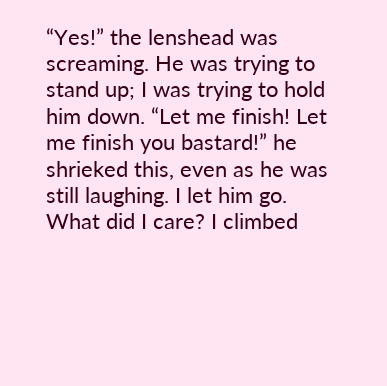“Yes!” the lenshead was screaming. He was trying to stand up; I was trying to hold him down. “Let me finish! Let me finish you bastard!” he shrieked this, even as he was still laughing. I let him go. What did I care? I climbed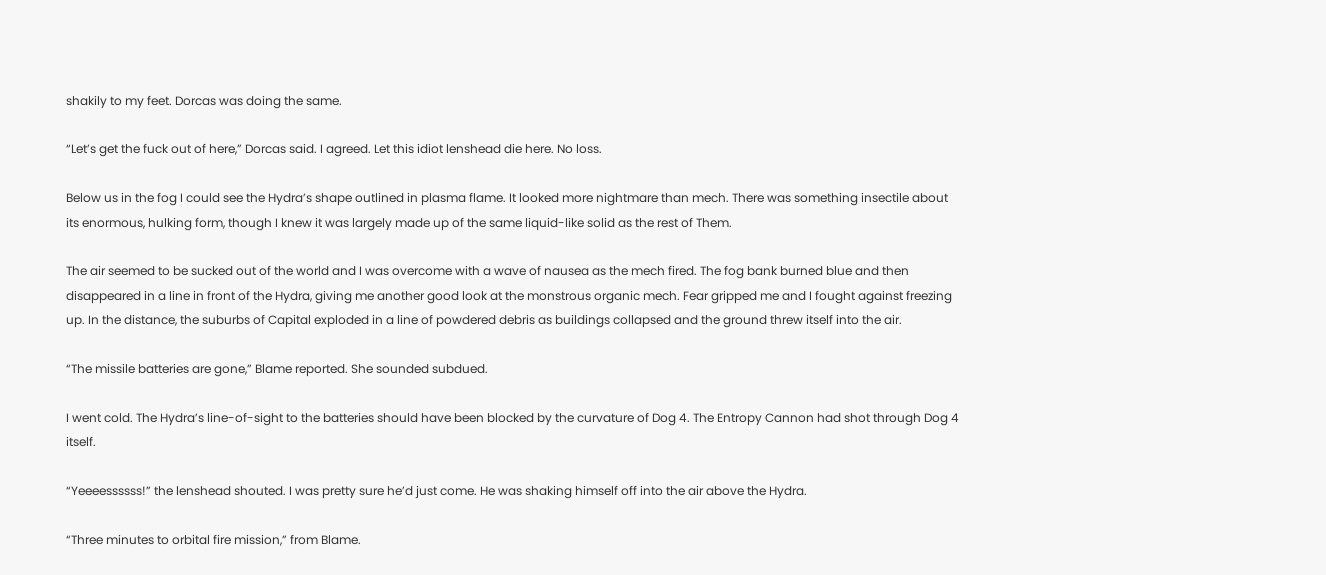shakily to my feet. Dorcas was doing the same.

“Let’s get the fuck out of here,” Dorcas said. I agreed. Let this idiot lenshead die here. No loss.

Below us in the fog I could see the Hydra’s shape outlined in plasma flame. It looked more nightmare than mech. There was something insectile about its enormous, hulking form, though I knew it was largely made up of the same liquid-like solid as the rest of Them.

The air seemed to be sucked out of the world and I was overcome with a wave of nausea as the mech fired. The fog bank burned blue and then disappeared in a line in front of the Hydra, giving me another good look at the monstrous organic mech. Fear gripped me and I fought against freezing up. In the distance, the suburbs of Capital exploded in a line of powdered debris as buildings collapsed and the ground threw itself into the air.

“The missile batteries are gone,” Blame reported. She sounded subdued.

I went cold. The Hydra’s line-of-sight to the batteries should have been blocked by the curvature of Dog 4. The Entropy Cannon had shot through Dog 4 itself.

“Yeeeessssss!” the lenshead shouted. I was pretty sure he’d just come. He was shaking himself off into the air above the Hydra.

“Three minutes to orbital fire mission,” from Blame.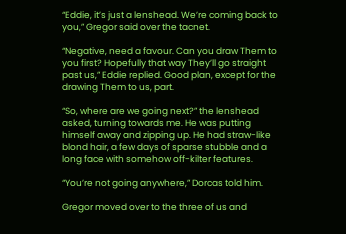“Eddie, it’s just a lenshead. We’re coming back to you,” Gregor said over the tacnet.

“Negative, need a favour. Can you draw Them to you first? Hopefully that way They’ll go straight past us,” Eddie replied. Good plan, except for the drawing Them to us, part.

“So, where are we going next?” the lenshead asked, turning towards me. He was putting himself away and zipping up. He had straw-like blond hair, a few days of sparse stubble and a long face with somehow off-kilter features.

“You’re not going anywhere,” Dorcas told him.

Gregor moved over to the three of us and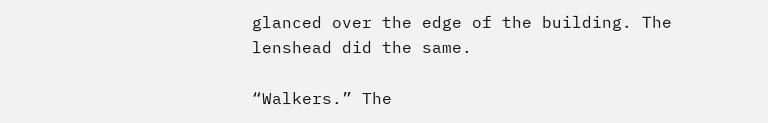glanced over the edge of the building. The lenshead did the same.

“Walkers.” The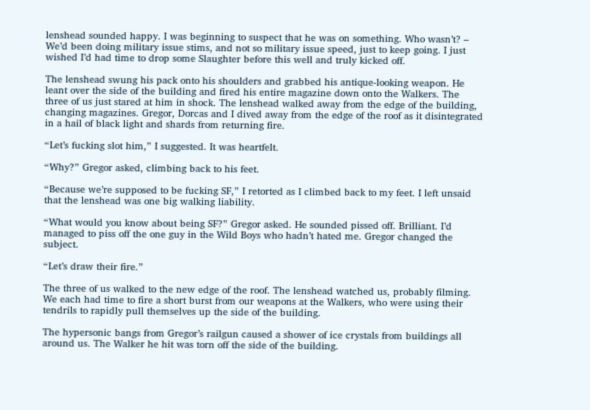lenshead sounded happy. I was beginning to suspect that he was on something. Who wasn’t? – We’d been doing military issue stims, and not so military issue speed, just to keep going. I just wished I’d had time to drop some Slaughter before this well and truly kicked off.

The lenshead swung his pack onto his shoulders and grabbed his antique-looking weapon. He leant over the side of the building and fired his entire magazine down onto the Walkers. The three of us just stared at him in shock. The lenshead walked away from the edge of the building, changing magazines. Gregor, Dorcas and I dived away from the edge of the roof as it disintegrated in a hail of black light and shards from returning fire.

“Let’s fucking slot him,” I suggested. It was heartfelt.

“Why?” Gregor asked, climbing back to his feet.

“Because we’re supposed to be fucking SF,” I retorted as I climbed back to my feet. I left unsaid that the lenshead was one big walking liability.

“What would you know about being SF?” Gregor asked. He sounded pissed off. Brilliant. I’d managed to piss off the one guy in the Wild Boys who hadn’t hated me. Gregor changed the subject.

“Let’s draw their fire.”

The three of us walked to the new edge of the roof. The lenshead watched us, probably filming. We each had time to fire a short burst from our weapons at the Walkers, who were using their tendrils to rapidly pull themselves up the side of the building.

The hypersonic bangs from Gregor’s railgun caused a shower of ice crystals from buildings all around us. The Walker he hit was torn off the side of the building.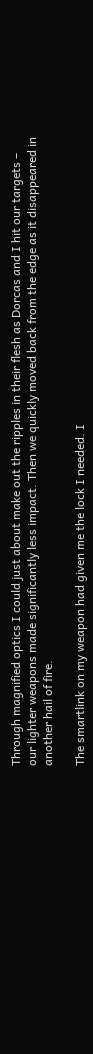Through magnified optics I could just about make out the ripples in their flesh as Dorcas and I hit our targets – our lighter weapons made significantly less impact. Then we quickly moved back from the edge as it disappeared in another hail of fire.

The smartlink on my weapon had given me the lock I needed. I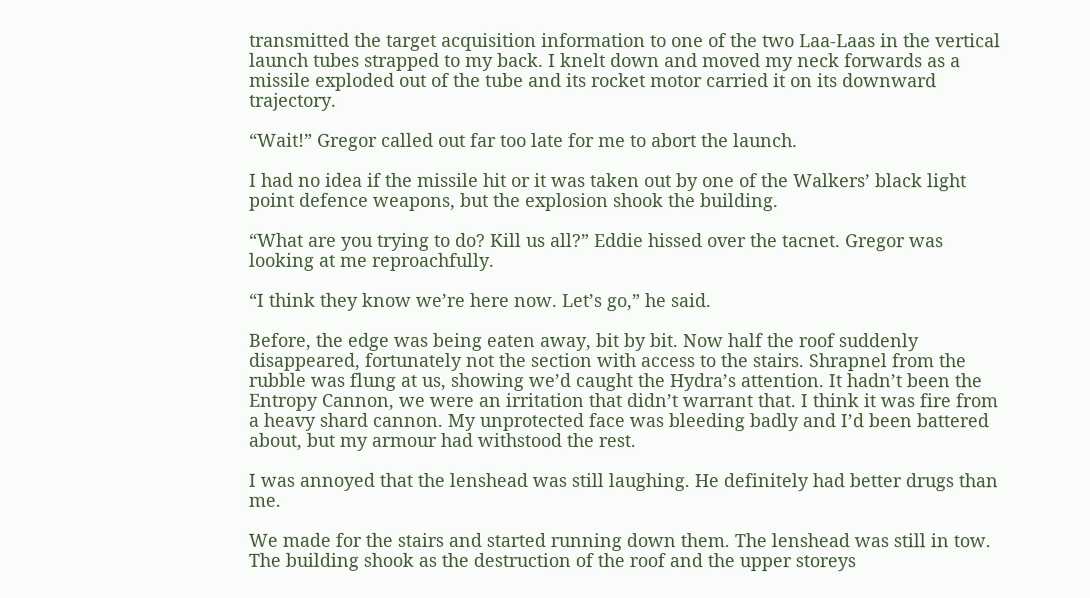transmitted the target acquisition information to one of the two Laa-Laas in the vertical launch tubes strapped to my back. I knelt down and moved my neck forwards as a missile exploded out of the tube and its rocket motor carried it on its downward trajectory.

“Wait!” Gregor called out far too late for me to abort the launch.

I had no idea if the missile hit or it was taken out by one of the Walkers’ black light point defence weapons, but the explosion shook the building.

“What are you trying to do? Kill us all?” Eddie hissed over the tacnet. Gregor was looking at me reproachfully.

“I think they know we’re here now. Let’s go,” he said.

Before, the edge was being eaten away, bit by bit. Now half the roof suddenly disappeared, fortunately not the section with access to the stairs. Shrapnel from the rubble was flung at us, showing we’d caught the Hydra’s attention. It hadn’t been the Entropy Cannon, we were an irritation that didn’t warrant that. I think it was fire from a heavy shard cannon. My unprotected face was bleeding badly and I’d been battered about, but my armour had withstood the rest.

I was annoyed that the lenshead was still laughing. He definitely had better drugs than me.

We made for the stairs and started running down them. The lenshead was still in tow. The building shook as the destruction of the roof and the upper storeys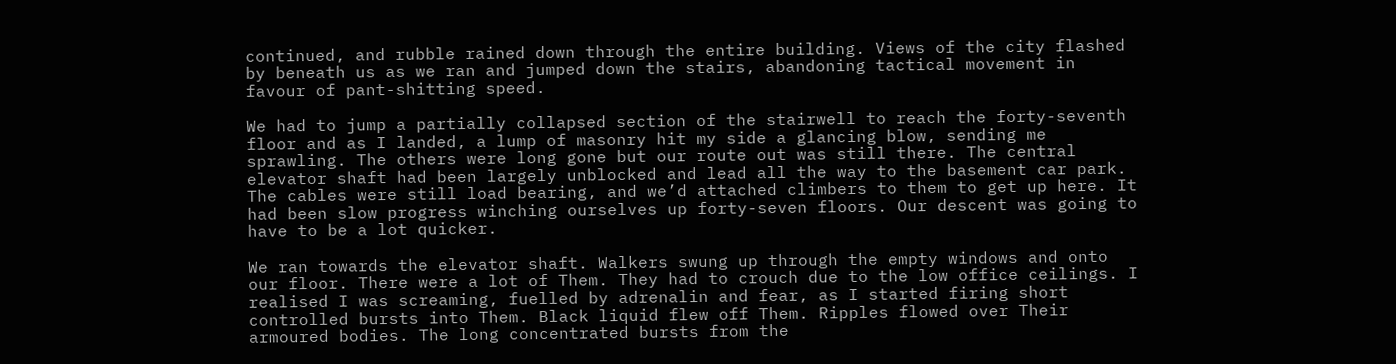continued, and rubble rained down through the entire building. Views of the city flashed by beneath us as we ran and jumped down the stairs, abandoning tactical movement in favour of pant-shitting speed.

We had to jump a partially collapsed section of the stairwell to reach the forty-seventh floor and as I landed, a lump of masonry hit my side a glancing blow, sending me sprawling. The others were long gone but our route out was still there. The central elevator shaft had been largely unblocked and lead all the way to the basement car park. The cables were still load bearing, and we’d attached climbers to them to get up here. It had been slow progress winching ourselves up forty-seven floors. Our descent was going to have to be a lot quicker.

We ran towards the elevator shaft. Walkers swung up through the empty windows and onto our floor. There were a lot of Them. They had to crouch due to the low office ceilings. I realised I was screaming, fuelled by adrenalin and fear, as I started firing short controlled bursts into Them. Black liquid flew off Them. Ripples flowed over Their armoured bodies. The long concentrated bursts from the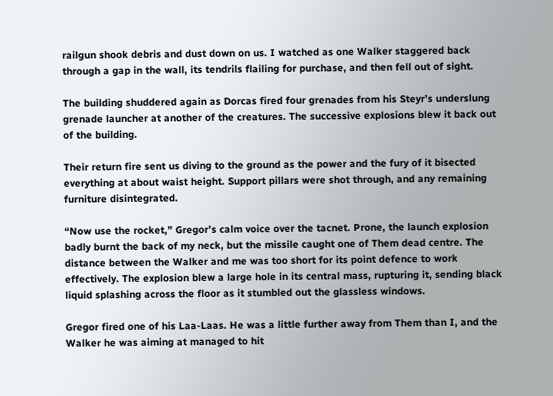railgun shook debris and dust down on us. I watched as one Walker staggered back through a gap in the wall, its tendrils flailing for purchase, and then fell out of sight.

The building shuddered again as Dorcas fired four grenades from his Steyr’s underslung grenade launcher at another of the creatures. The successive explosions blew it back out of the building.

Their return fire sent us diving to the ground as the power and the fury of it bisected everything at about waist height. Support pillars were shot through, and any remaining furniture disintegrated.

“Now use the rocket,” Gregor’s calm voice over the tacnet. Prone, the launch explosion badly burnt the back of my neck, but the missile caught one of Them dead centre. The distance between the Walker and me was too short for its point defence to work effectively. The explosion blew a large hole in its central mass, rupturing it, sending black liquid splashing across the floor as it stumbled out the glassless windows.

Gregor fired one of his Laa-Laas. He was a little further away from Them than I, and the Walker he was aiming at managed to hit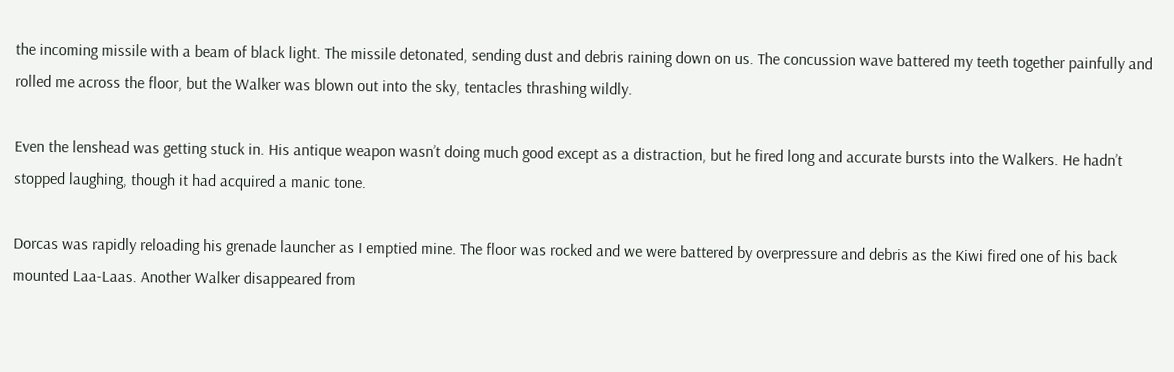the incoming missile with a beam of black light. The missile detonated, sending dust and debris raining down on us. The concussion wave battered my teeth together painfully and rolled me across the floor, but the Walker was blown out into the sky, tentacles thrashing wildly.

Even the lenshead was getting stuck in. His antique weapon wasn’t doing much good except as a distraction, but he fired long and accurate bursts into the Walkers. He hadn’t stopped laughing, though it had acquired a manic tone.

Dorcas was rapidly reloading his grenade launcher as I emptied mine. The floor was rocked and we were battered by overpressure and debris as the Kiwi fired one of his back mounted Laa-Laas. Another Walker disappeared from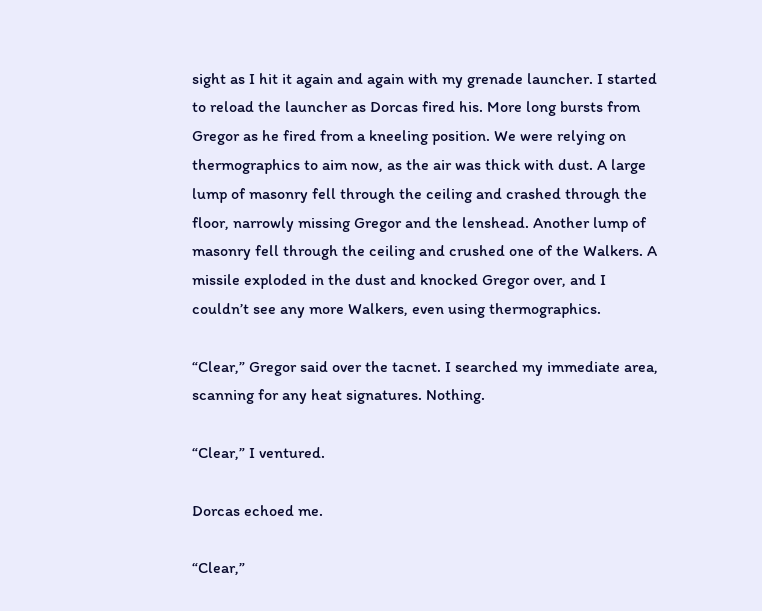sight as I hit it again and again with my grenade launcher. I started to reload the launcher as Dorcas fired his. More long bursts from Gregor as he fired from a kneeling position. We were relying on thermographics to aim now, as the air was thick with dust. A large lump of masonry fell through the ceiling and crashed through the floor, narrowly missing Gregor and the lenshead. Another lump of masonry fell through the ceiling and crushed one of the Walkers. A missile exploded in the dust and knocked Gregor over, and I couldn’t see any more Walkers, even using thermographics.

“Clear,” Gregor said over the tacnet. I searched my immediate area, scanning for any heat signatures. Nothing.

“Clear,” I ventured.

Dorcas echoed me.

“Clear,”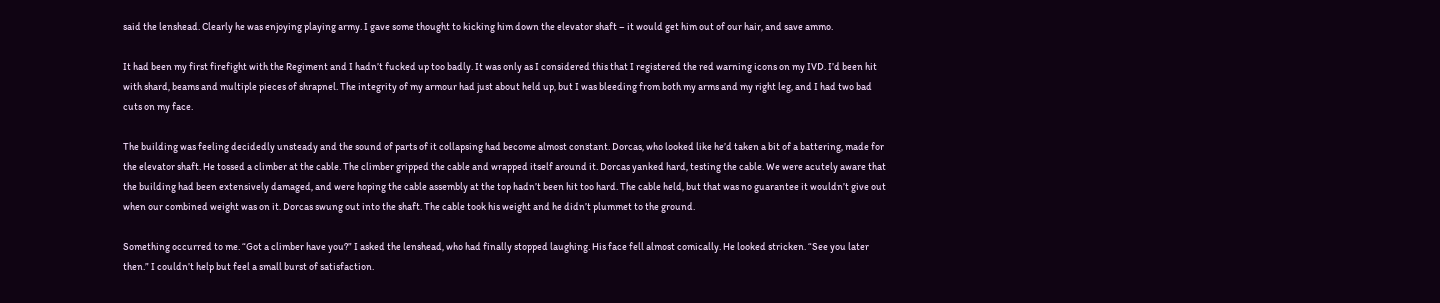said the lenshead. Clearly he was enjoying playing army. I gave some thought to kicking him down the elevator shaft – it would get him out of our hair, and save ammo.

It had been my first firefight with the Regiment and I hadn’t fucked up too badly. It was only as I considered this that I registered the red warning icons on my IVD. I’d been hit with shard, beams and multiple pieces of shrapnel. The integrity of my armour had just about held up, but I was bleeding from both my arms and my right leg, and I had two bad cuts on my face.

The building was feeling decidedly unsteady and the sound of parts of it collapsing had become almost constant. Dorcas, who looked like he’d taken a bit of a battering, made for the elevator shaft. He tossed a climber at the cable. The climber gripped the cable and wrapped itself around it. Dorcas yanked hard, testing the cable. We were acutely aware that the building had been extensively damaged, and were hoping the cable assembly at the top hadn’t been hit too hard. The cable held, but that was no guarantee it wouldn’t give out when our combined weight was on it. Dorcas swung out into the shaft. The cable took his weight and he didn’t plummet to the ground.

Something occurred to me. “Got a climber have you?” I asked the lenshead, who had finally stopped laughing. His face fell almost comically. He looked stricken. “See you later then.” I couldn’t help but feel a small burst of satisfaction.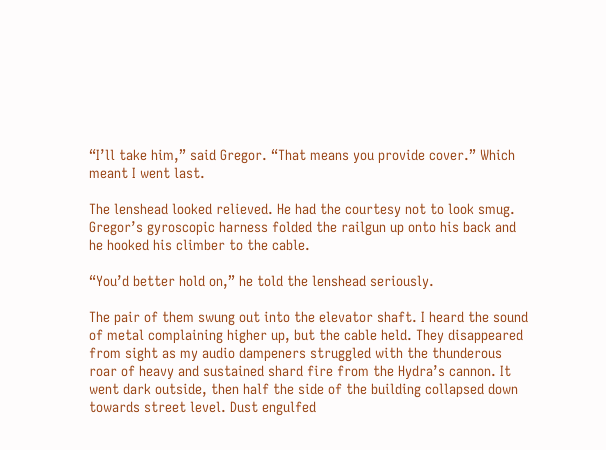“I’ll take him,” said Gregor. “That means you provide cover.” Which meant I went last.

The lenshead looked relieved. He had the courtesy not to look smug. Gregor’s gyroscopic harness folded the railgun up onto his back and he hooked his climber to the cable.

“You’d better hold on,” he told the lenshead seriously.

The pair of them swung out into the elevator shaft. I heard the sound of metal complaining higher up, but the cable held. They disappeared from sight as my audio dampeners struggled with the thunderous roar of heavy and sustained shard fire from the Hydra’s cannon. It went dark outside, then half the side of the building collapsed down towards street level. Dust engulfed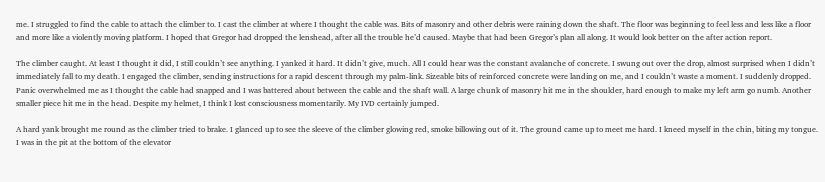me. I struggled to find the cable to attach the climber to. I cast the climber at where I thought the cable was. Bits of masonry and other debris were raining down the shaft. The floor was beginning to feel less and less like a floor and more like a violently moving platform. I hoped that Gregor had dropped the lenshead, after all the trouble he’d caused. Maybe that had been Gregor’s plan all along. It would look better on the after action report.

The climber caught. At least I thought it did, I still couldn’t see anything. I yanked it hard. It didn’t give, much. All I could hear was the constant avalanche of concrete. I swung out over the drop, almost surprised when I didn’t immediately fall to my death. I engaged the climber, sending instructions for a rapid descent through my palm-link. Sizeable bits of reinforced concrete were landing on me, and I couldn’t waste a moment. I suddenly dropped. Panic overwhelmed me as I thought the cable had snapped and I was battered about between the cable and the shaft wall. A large chunk of masonry hit me in the shoulder, hard enough to make my left arm go numb. Another smaller piece hit me in the head. Despite my helmet, I think I lost consciousness momentarily. My IVD certainly jumped.

A hard yank brought me round as the climber tried to brake. I glanced up to see the sleeve of the climber glowing red, smoke billowing out of it. The ground came up to meet me hard. I kneed myself in the chin, biting my tongue. I was in the pit at the bottom of the elevator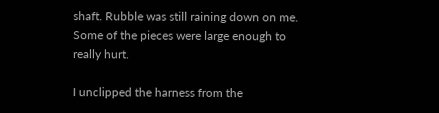shaft. Rubble was still raining down on me. Some of the pieces were large enough to really hurt.

I unclipped the harness from the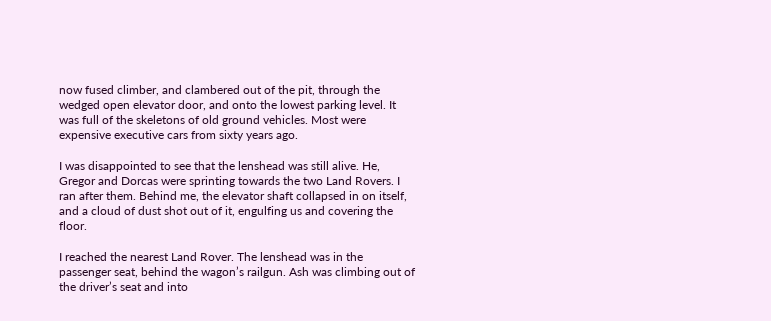now fused climber, and clambered out of the pit, through the wedged open elevator door, and onto the lowest parking level. It was full of the skeletons of old ground vehicles. Most were expensive executive cars from sixty years ago.

I was disappointed to see that the lenshead was still alive. He, Gregor and Dorcas were sprinting towards the two Land Rovers. I ran after them. Behind me, the elevator shaft collapsed in on itself, and a cloud of dust shot out of it, engulfing us and covering the floor.

I reached the nearest Land Rover. The lenshead was in the passenger seat, behind the wagon’s railgun. Ash was climbing out of the driver’s seat and into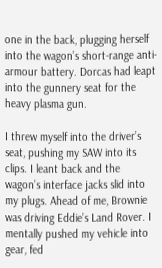one in the back, plugging herself into the wagon’s short-range anti-armour battery. Dorcas had leapt into the gunnery seat for the heavy plasma gun.

I threw myself into the driver’s seat, pushing my SAW into its clips. I leant back and the wagon’s interface jacks slid into my plugs. Ahead of me, Brownie was driving Eddie’s Land Rover. I mentally pushed my vehicle into gear, fed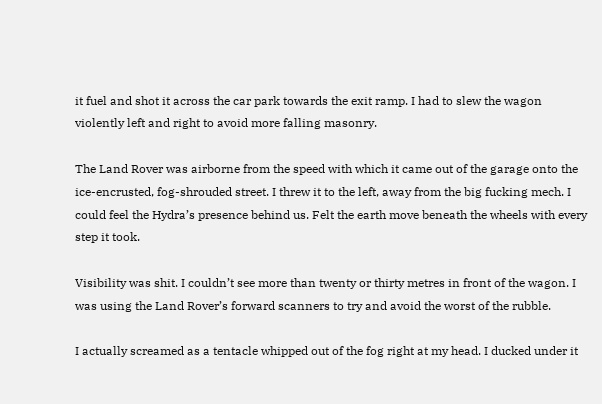it fuel and shot it across the car park towards the exit ramp. I had to slew the wagon violently left and right to avoid more falling masonry.

The Land Rover was airborne from the speed with which it came out of the garage onto the ice-encrusted, fog-shrouded street. I threw it to the left, away from the big fucking mech. I could feel the Hydra’s presence behind us. Felt the earth move beneath the wheels with every step it took.

Visibility was shit. I couldn’t see more than twenty or thirty metres in front of the wagon. I was using the Land Rover’s forward scanners to try and avoid the worst of the rubble.

I actually screamed as a tentacle whipped out of the fog right at my head. I ducked under it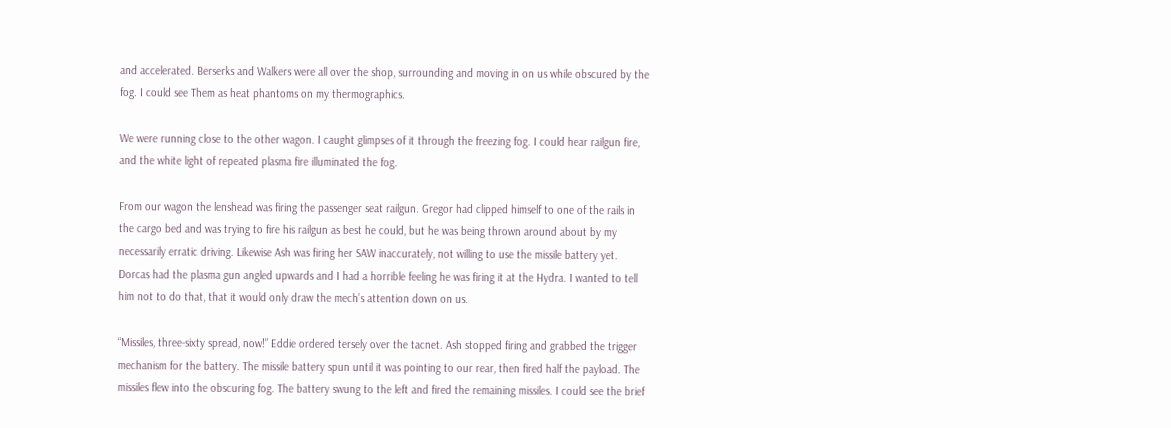and accelerated. Berserks and Walkers were all over the shop, surrounding and moving in on us while obscured by the fog. I could see Them as heat phantoms on my thermographics.

We were running close to the other wagon. I caught glimpses of it through the freezing fog. I could hear railgun fire, and the white light of repeated plasma fire illuminated the fog.

From our wagon the lenshead was firing the passenger seat railgun. Gregor had clipped himself to one of the rails in the cargo bed and was trying to fire his railgun as best he could, but he was being thrown around about by my necessarily erratic driving. Likewise Ash was firing her SAW inaccurately, not willing to use the missile battery yet. Dorcas had the plasma gun angled upwards and I had a horrible feeling he was firing it at the Hydra. I wanted to tell him not to do that, that it would only draw the mech’s attention down on us.

“Missiles, three-sixty spread, now!” Eddie ordered tersely over the tacnet. Ash stopped firing and grabbed the trigger mechanism for the battery. The missile battery spun until it was pointing to our rear, then fired half the payload. The missiles flew into the obscuring fog. The battery swung to the left and fired the remaining missiles. I could see the brief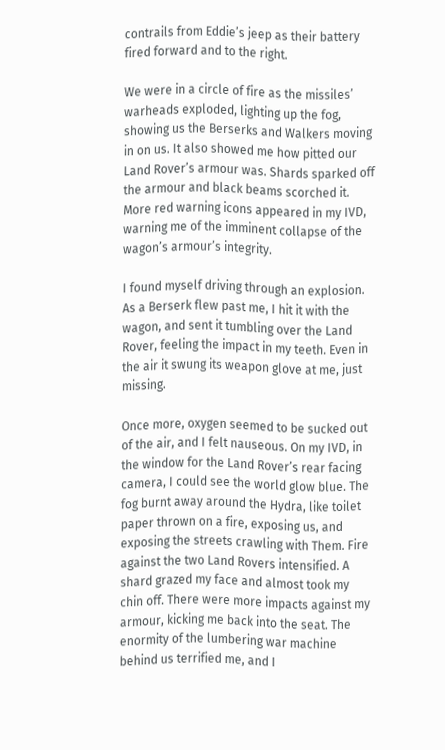contrails from Eddie’s jeep as their battery fired forward and to the right.

We were in a circle of fire as the missiles’ warheads exploded, lighting up the fog, showing us the Berserks and Walkers moving in on us. It also showed me how pitted our Land Rover’s armour was. Shards sparked off the armour and black beams scorched it. More red warning icons appeared in my IVD, warning me of the imminent collapse of the wagon’s armour’s integrity.

I found myself driving through an explosion. As a Berserk flew past me, I hit it with the wagon, and sent it tumbling over the Land Rover, feeling the impact in my teeth. Even in the air it swung its weapon glove at me, just missing.

Once more, oxygen seemed to be sucked out of the air, and I felt nauseous. On my IVD, in the window for the Land Rover’s rear facing camera, I could see the world glow blue. The fog burnt away around the Hydra, like toilet paper thrown on a fire, exposing us, and exposing the streets crawling with Them. Fire against the two Land Rovers intensified. A shard grazed my face and almost took my chin off. There were more impacts against my armour, kicking me back into the seat. The enormity of the lumbering war machine behind us terrified me, and I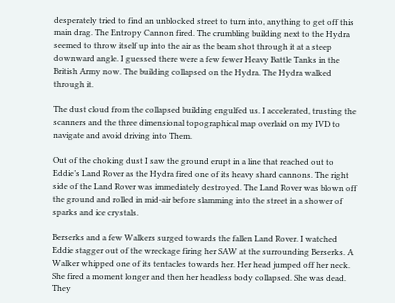desperately tried to find an unblocked street to turn into, anything to get off this main drag. The Entropy Cannon fired. The crumbling building next to the Hydra seemed to throw itself up into the air as the beam shot through it at a steep downward angle. I guessed there were a few fewer Heavy Battle Tanks in the British Army now. The building collapsed on the Hydra. The Hydra walked through it.

The dust cloud from the collapsed building engulfed us. I accelerated, trusting the scanners and the three dimensional topographical map overlaid on my IVD to navigate and avoid driving into Them.

Out of the choking dust I saw the ground erupt in a line that reached out to Eddie’s Land Rover as the Hydra fired one of its heavy shard cannons. The right side of the Land Rover was immediately destroyed. The Land Rover was blown off the ground and rolled in mid-air before slamming into the street in a shower of sparks and ice crystals.

Berserks and a few Walkers surged towards the fallen Land Rover. I watched Eddie stagger out of the wreckage firing her SAW at the surrounding Berserks. A Walker whipped one of its tentacles towards her. Her head jumped off her neck. She fired a moment longer and then her headless body collapsed. She was dead. They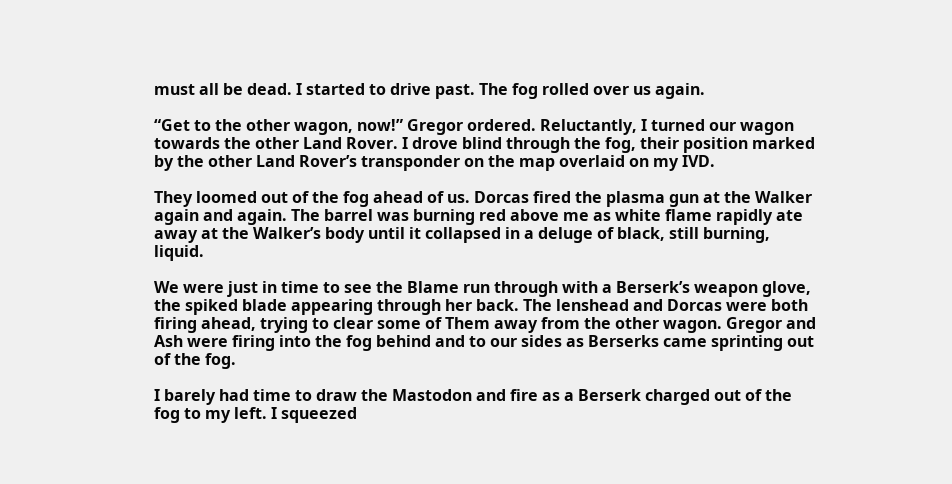must all be dead. I started to drive past. The fog rolled over us again.

“Get to the other wagon, now!” Gregor ordered. Reluctantly, I turned our wagon towards the other Land Rover. I drove blind through the fog, their position marked by the other Land Rover’s transponder on the map overlaid on my IVD.

They loomed out of the fog ahead of us. Dorcas fired the plasma gun at the Walker again and again. The barrel was burning red above me as white flame rapidly ate away at the Walker’s body until it collapsed in a deluge of black, still burning, liquid.

We were just in time to see the Blame run through with a Berserk’s weapon glove, the spiked blade appearing through her back. The lenshead and Dorcas were both firing ahead, trying to clear some of Them away from the other wagon. Gregor and Ash were firing into the fog behind and to our sides as Berserks came sprinting out of the fog.

I barely had time to draw the Mastodon and fire as a Berserk charged out of the fog to my left. I squeezed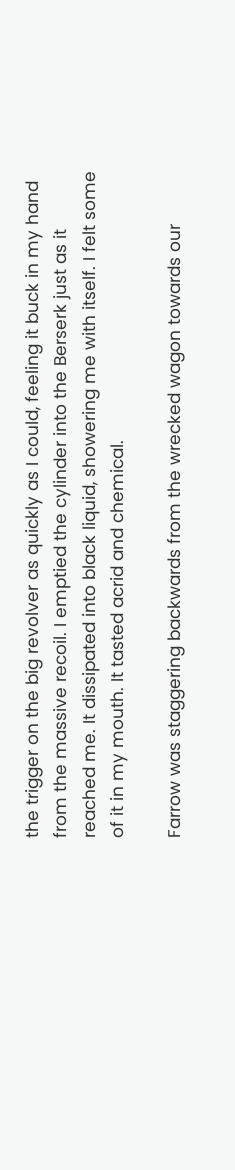the trigger on the big revolver as quickly as I could, feeling it buck in my hand from the massive recoil. I emptied the cylinder into the Berserk just as it reached me. It dissipated into black liquid, showering me with itself. I felt some of it in my mouth. It tasted acrid and chemical.

Farrow was staggering backwards from the wrecked wagon towards our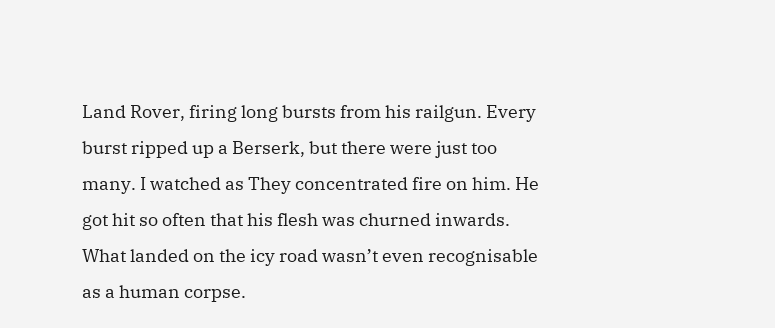Land Rover, firing long bursts from his railgun. Every burst ripped up a Berserk, but there were just too many. I watched as They concentrated fire on him. He got hit so often that his flesh was churned inwards. What landed on the icy road wasn’t even recognisable as a human corpse.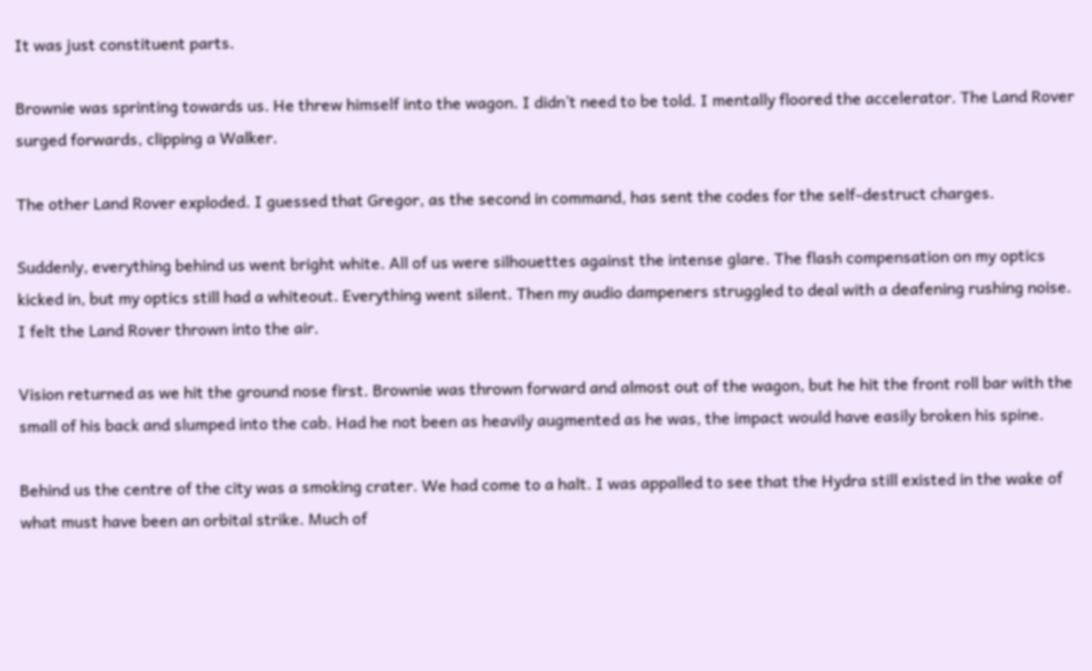It was just constituent parts.

Brownie was sprinting towards us. He threw himself into the wagon. I didn’t need to be told. I mentally floored the accelerator. The Land Rover surged forwards, clipping a Walker.

The other Land Rover exploded. I guessed that Gregor, as the second in command, has sent the codes for the self-destruct charges.

Suddenly, everything behind us went bright white. All of us were silhouettes against the intense glare. The flash compensation on my optics kicked in, but my optics still had a whiteout. Everything went silent. Then my audio dampeners struggled to deal with a deafening rushing noise. I felt the Land Rover thrown into the air.

Vision returned as we hit the ground nose first. Brownie was thrown forward and almost out of the wagon, but he hit the front roll bar with the small of his back and slumped into the cab. Had he not been as heavily augmented as he was, the impact would have easily broken his spine.

Behind us the centre of the city was a smoking crater. We had come to a halt. I was appalled to see that the Hydra still existed in the wake of what must have been an orbital strike. Much of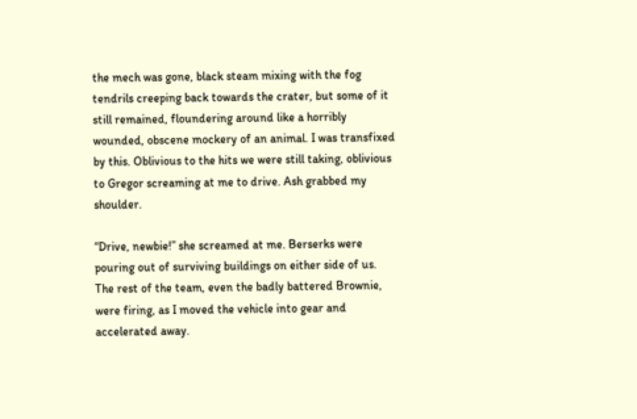the mech was gone, black steam mixing with the fog tendrils creeping back towards the crater, but some of it still remained, floundering around like a horribly wounded, obscene mockery of an animal. I was transfixed by this. Oblivious to the hits we were still taking, oblivious to Gregor screaming at me to drive. Ash grabbed my shoulder.

“Drive, newbie!” she screamed at me. Berserks were pouring out of surviving buildings on either side of us. The rest of the team, even the badly battered Brownie, were firing, as I moved the vehicle into gear and accelerated away.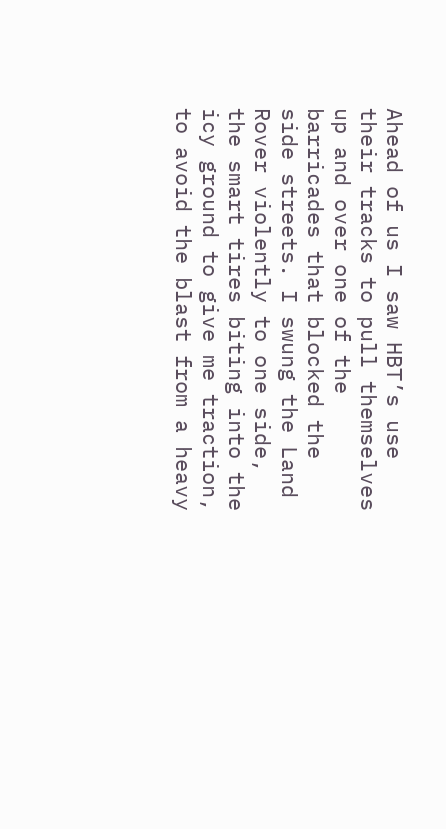Ahead of us I saw HBT’s use their tracks to pull themselves up and over one of the barricades that blocked the side streets. I swung the Land Rover violently to one side, the smart tires biting into the icy ground to give me traction, to avoid the blast from a heavy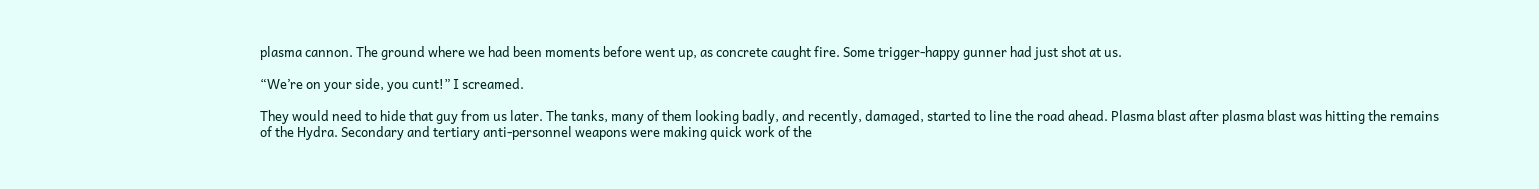plasma cannon. The ground where we had been moments before went up, as concrete caught fire. Some trigger-happy gunner had just shot at us.

“We’re on your side, you cunt!” I screamed.

They would need to hide that guy from us later. The tanks, many of them looking badly, and recently, damaged, started to line the road ahead. Plasma blast after plasma blast was hitting the remains of the Hydra. Secondary and tertiary anti-personnel weapons were making quick work of the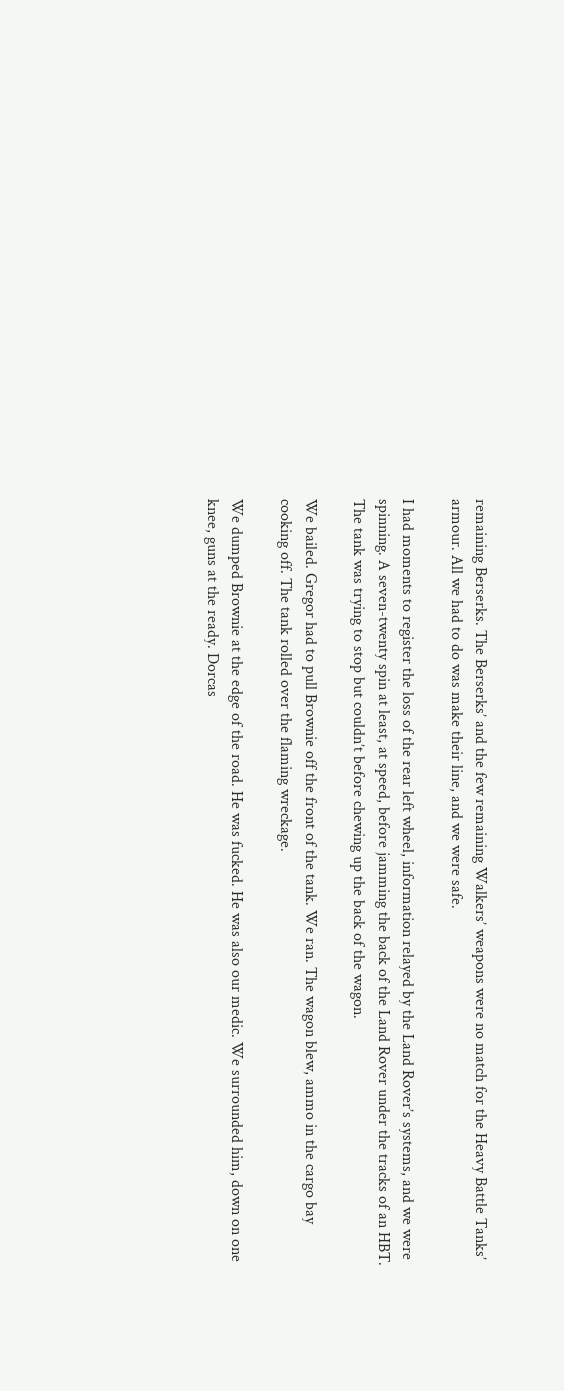remaining Berserks. The Berserks’ and the few remaining Walkers’ weapons were no match for the Heavy Battle Tanks’ armour. All we had to do was make their line, and we were safe.

I had moments to register the loss of the rear left wheel, information relayed by the Land Rover’s systems, and we were spinning. A seven-twenty spin at least, at speed, before jamming the back of the Land Rover under the tracks of an HBT. The tank was trying to stop but couldn’t before chewing up the back of the wagon.

We bailed. Gregor had to pull Brownie off the front of the tank. We ran. The wagon blew, ammo in the cargo bay cooking off. The tank rolled over the flaming wreckage.

We dumped Brownie at the edge of the road. He was fucked. He was also our medic. We surrounded him, down on one knee, guns at the ready. Dorcas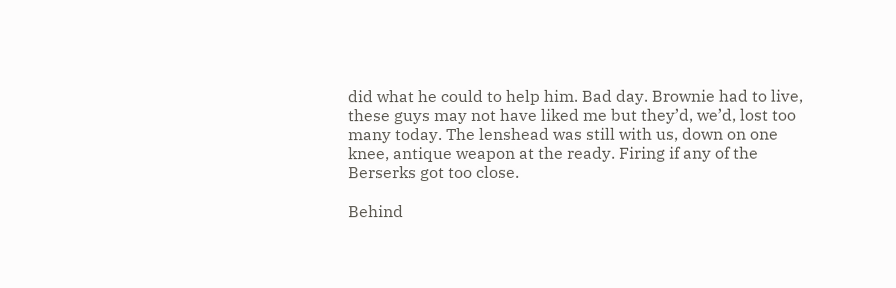did what he could to help him. Bad day. Brownie had to live, these guys may not have liked me but they’d, we’d, lost too many today. The lenshead was still with us, down on one knee, antique weapon at the ready. Firing if any of the Berserks got too close.

Behind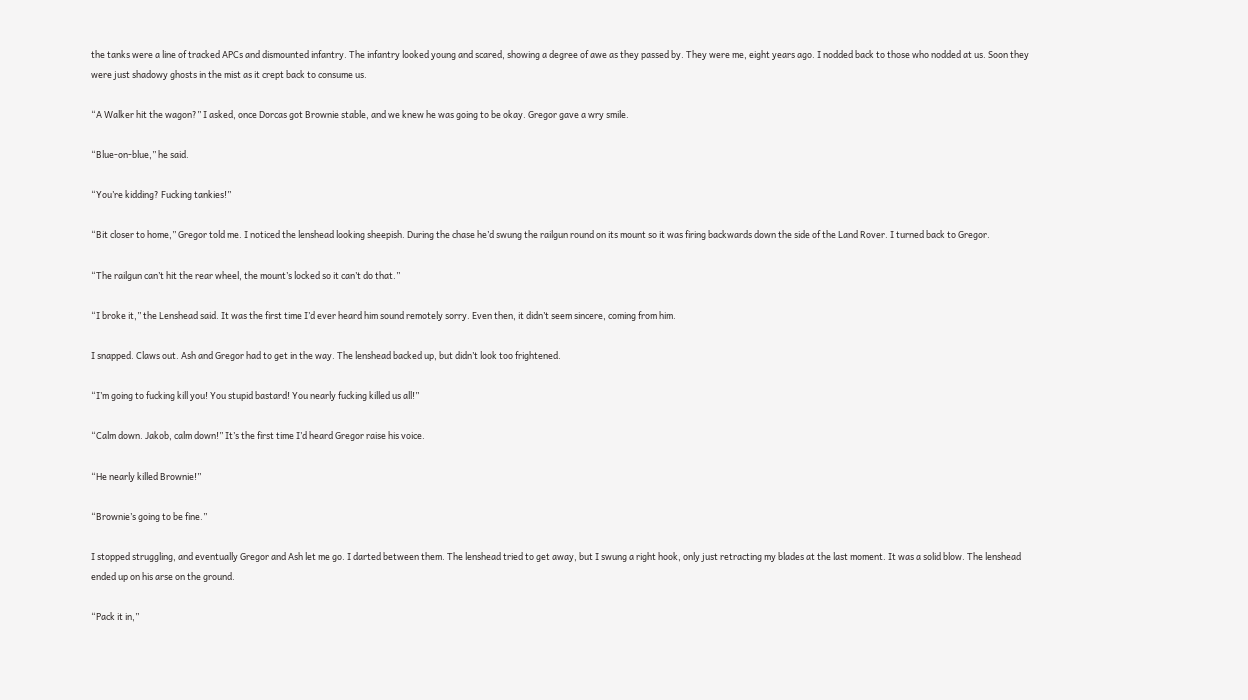the tanks were a line of tracked APCs and dismounted infantry. The infantry looked young and scared, showing a degree of awe as they passed by. They were me, eight years ago. I nodded back to those who nodded at us. Soon they were just shadowy ghosts in the mist as it crept back to consume us.

“A Walker hit the wagon?” I asked, once Dorcas got Brownie stable, and we knew he was going to be okay. Gregor gave a wry smile.

“Blue-on-blue,” he said.

“You’re kidding? Fucking tankies!”

“Bit closer to home,” Gregor told me. I noticed the lenshead looking sheepish. During the chase he’d swung the railgun round on its mount so it was firing backwards down the side of the Land Rover. I turned back to Gregor.

“The railgun can’t hit the rear wheel, the mount’s locked so it can’t do that.”

“I broke it,” the Lenshead said. It was the first time I’d ever heard him sound remotely sorry. Even then, it didn’t seem sincere, coming from him.

I snapped. Claws out. Ash and Gregor had to get in the way. The lenshead backed up, but didn’t look too frightened.

“I’m going to fucking kill you! You stupid bastard! You nearly fucking killed us all!”

“Calm down. Jakob, calm down!” It’s the first time I’d heard Gregor raise his voice.

“He nearly killed Brownie!”

“Brownie’s going to be fine.”

I stopped struggling, and eventually Gregor and Ash let me go. I darted between them. The lenshead tried to get away, but I swung a right hook, only just retracting my blades at the last moment. It was a solid blow. The lenshead ended up on his arse on the ground.

“Pack it in,”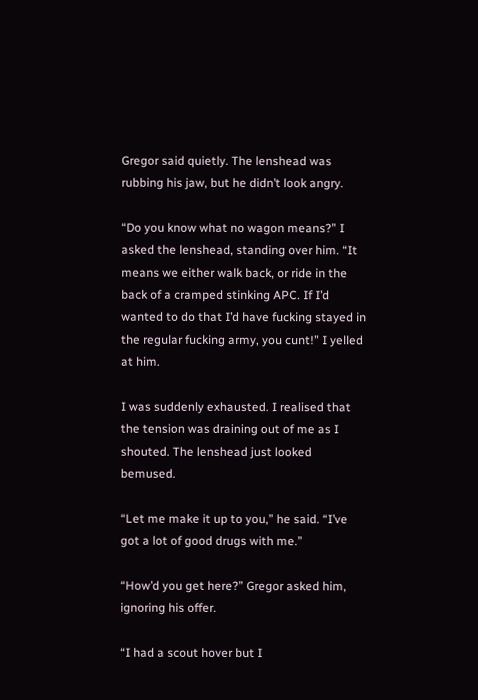Gregor said quietly. The lenshead was rubbing his jaw, but he didn’t look angry.

“Do you know what no wagon means?” I asked the lenshead, standing over him. “It means we either walk back, or ride in the back of a cramped stinking APC. If I’d wanted to do that I’d have fucking stayed in the regular fucking army, you cunt!” I yelled at him.

I was suddenly exhausted. I realised that the tension was draining out of me as I shouted. The lenshead just looked bemused.

“Let me make it up to you,” he said. “I’ve got a lot of good drugs with me.”

“How’d you get here?” Gregor asked him, ignoring his offer.

“I had a scout hover but I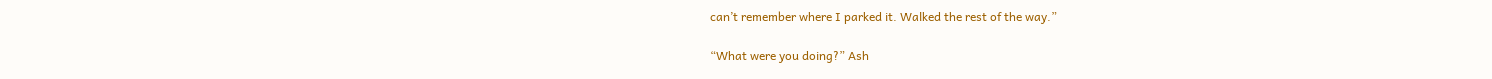can’t remember where I parked it. Walked the rest of the way.”

“What were you doing?” Ash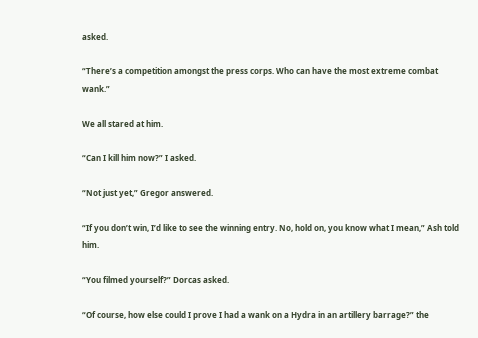asked.

“There’s a competition amongst the press corps. Who can have the most extreme combat wank.”

We all stared at him.

“Can I kill him now?” I asked.

“Not just yet,” Gregor answered.

“If you don’t win, I’d like to see the winning entry. No, hold on, you know what I mean,” Ash told him.

“You filmed yourself?” Dorcas asked.

“Of course, how else could I prove I had a wank on a Hydra in an artillery barrage?” the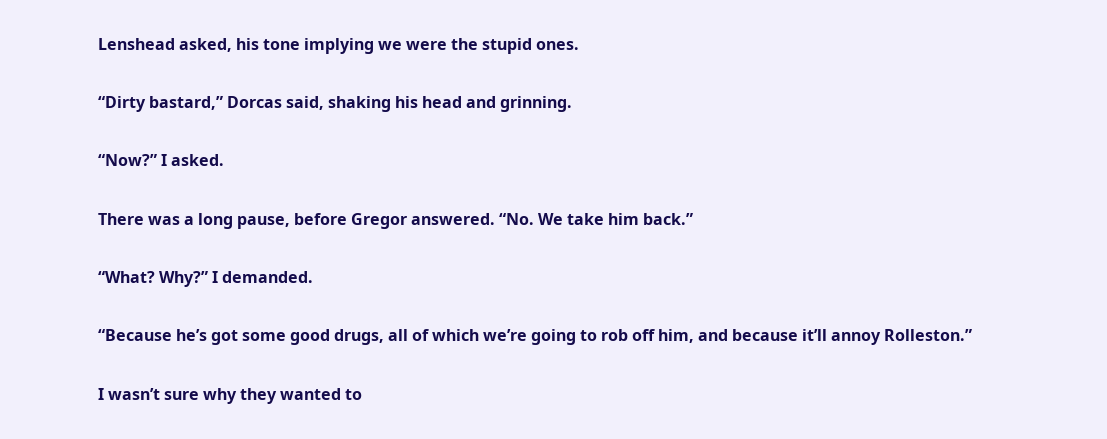Lenshead asked, his tone implying we were the stupid ones.

“Dirty bastard,” Dorcas said, shaking his head and grinning.

“Now?” I asked.

There was a long pause, before Gregor answered. “No. We take him back.”

“What? Why?” I demanded.

“Because he’s got some good drugs, all of which we’re going to rob off him, and because it’ll annoy Rolleston.”

I wasn’t sure why they wanted to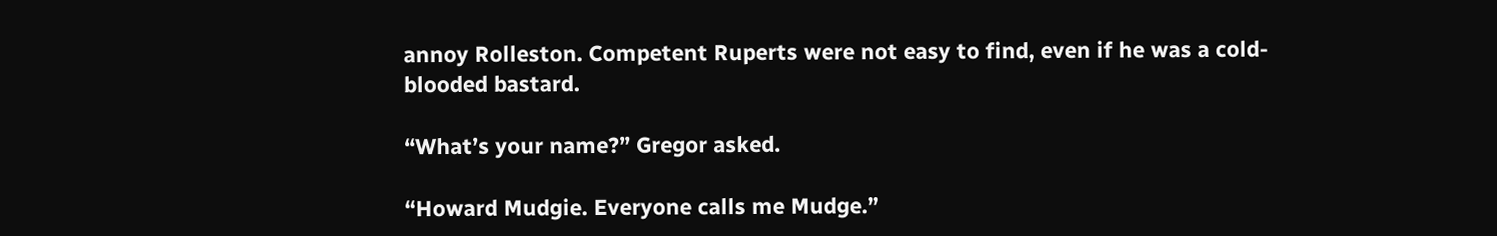annoy Rolleston. Competent Ruperts were not easy to find, even if he was a cold-blooded bastard.

“What’s your name?” Gregor asked.

“Howard Mudgie. Everyone calls me Mudge.”